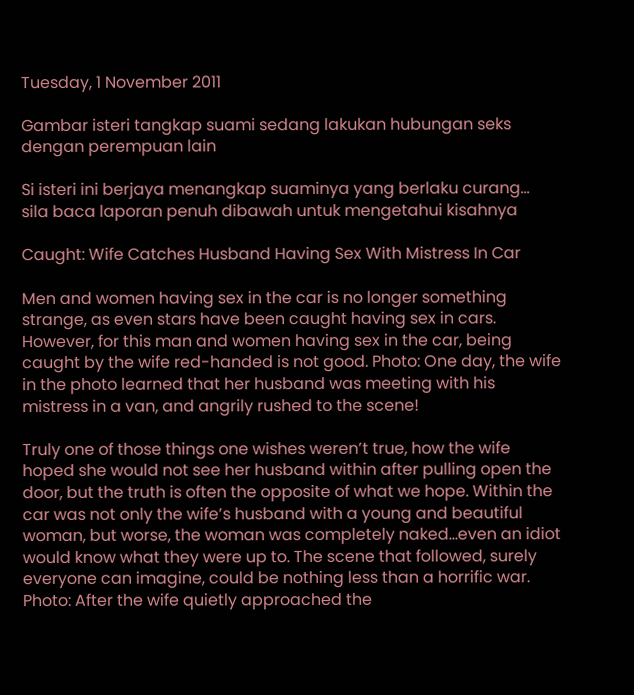Tuesday, 1 November 2011

Gambar isteri tangkap suami sedang lakukan hubungan seks dengan perempuan lain

Si isteri ini berjaya menangkap suaminya yang berlaku curang...
sila baca laporan penuh dibawah untuk mengetahui kisahnya

Caught: Wife Catches Husband Having Sex With Mistress In Car

Men and women having sex in the car is no longer something strange, as even stars have been caught having sex in cars. However, for this man and women having sex in the car, being caught by the wife red-handed is not good. Photo: One day, the wife in the photo learned that her husband was meeting with his mistress in a van, and angrily rushed to the scene!

Truly one of those things one wishes weren’t true, how the wife hoped she would not see her husband within after pulling open the door, but the truth is often the opposite of what we hope. Within the car was not only the wife’s husband with a young and beautiful woman, but worse, the woman was completely naked…even an idiot would know what they were up to. The scene that followed, surely everyone can imagine, could be nothing less than a horrific war. Photo: After the wife quietly approached the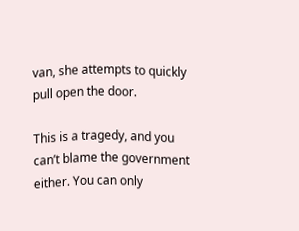van, she attempts to quickly pull open the door.

This is a tragedy, and you can’t blame the government either. You can only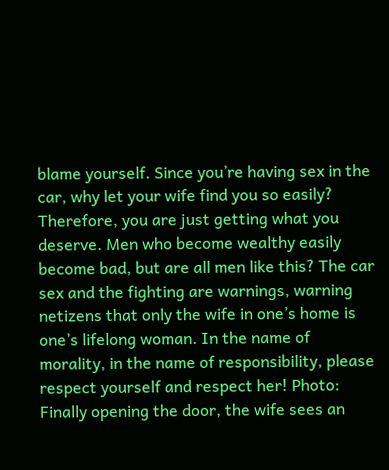blame yourself. Since you’re having sex in the car, why let your wife find you so easily? Therefore, you are just getting what you deserve. Men who become wealthy easily become bad, but are all men like this? The car sex and the fighting are warnings, warning netizens that only the wife in one’s home is one’s lifelong woman. In the name of morality, in the name of responsibility, please respect yourself and respect her! Photo: Finally opening the door, the wife sees an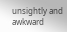unsightly and awkward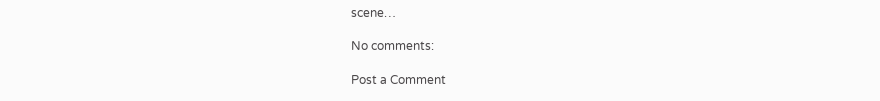scene…

No comments:

Post a Comment